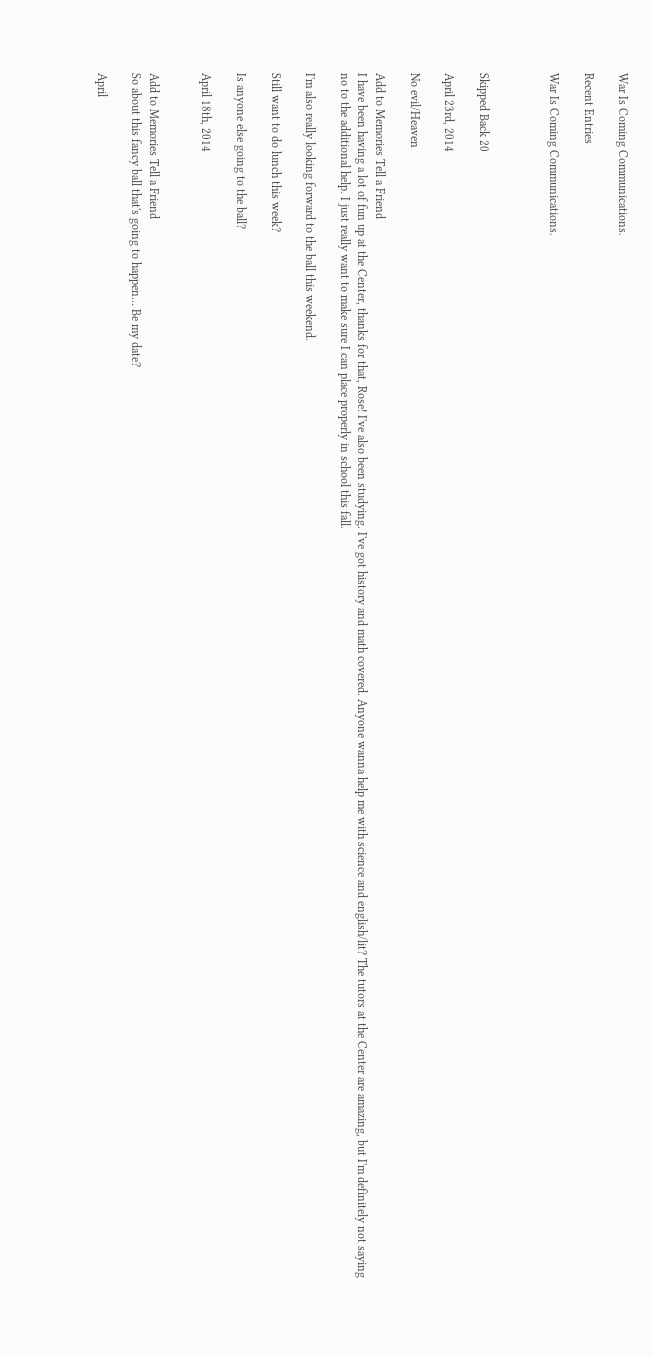War Is Coming Communications.

Recent Entries

War Is Coming Communications.



Skipped Back 20

April 23rd, 2014

No evil/Heaven

Add to Memories Tell a Friend
I have been having a lot of fun up at the Center, thanks for that, Rose! I've also been studying. I've got history and math covered. Anyone wanna help me with science and english/lit? The tutors at the Center are amazing, but I'm definitely not saying no to the additional help. I just really want to make sure I can place properly in school this fall.

I'm also really looking forward to the ball this weekend.

Still want to do lunch this week?

Is anyone else going to the ball?

April 18th, 2014


Add to Memories Tell a Friend
So about this fancy ball that's going to happen… Be my date?

April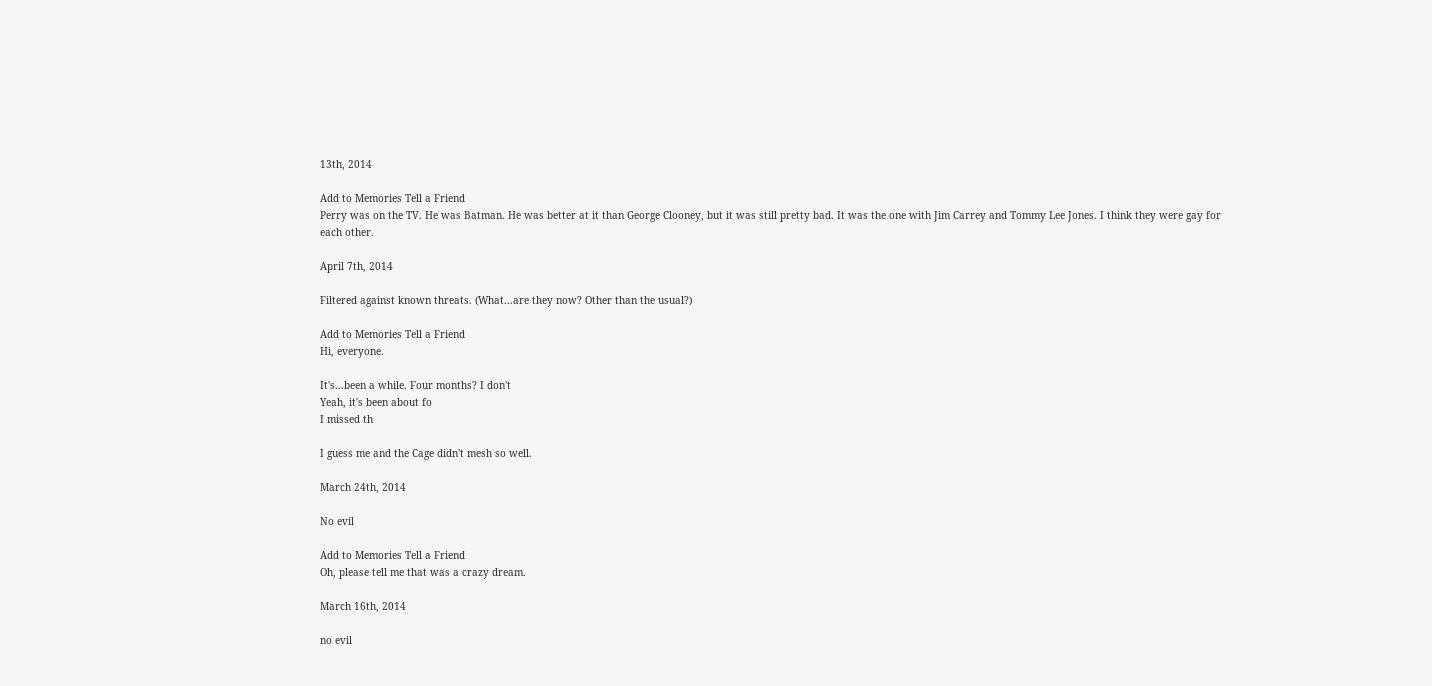13th, 2014

Add to Memories Tell a Friend
Perry was on the TV. He was Batman. He was better at it than George Clooney, but it was still pretty bad. It was the one with Jim Carrey and Tommy Lee Jones. I think they were gay for each other.

April 7th, 2014

Filtered against known threats. (What...are they now? Other than the usual?)

Add to Memories Tell a Friend
Hi, everyone.

It's...been a while. Four months? I don't
Yeah, it's been about fo
I missed th

I guess me and the Cage didn't mesh so well.

March 24th, 2014

No evil

Add to Memories Tell a Friend
Oh, please tell me that was a crazy dream.

March 16th, 2014

no evil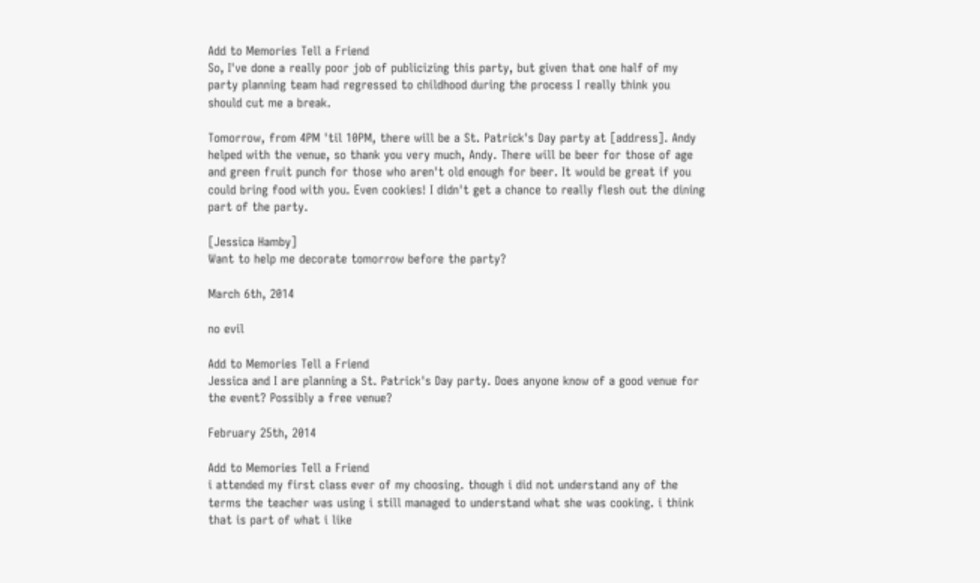Add to Memories Tell a Friend
So, I've done a really poor job of publicizing this party, but given that one half of my party planning team had regressed to childhood during the process I really think you should cut me a break.

Tomorrow, from 4PM 'til 10PM, there will be a St. Patrick's Day party at [address]. Andy helped with the venue, so thank you very much, Andy. There will be beer for those of age and green fruit punch for those who aren't old enough for beer. It would be great if you could bring food with you. Even cookies! I didn't get a chance to really flesh out the dining part of the party.

[Jessica Hamby]
Want to help me decorate tomorrow before the party?

March 6th, 2014

no evil

Add to Memories Tell a Friend
Jessica and I are planning a St. Patrick's Day party. Does anyone know of a good venue for the event? Possibly a free venue?

February 25th, 2014

Add to Memories Tell a Friend
i attended my first class ever of my choosing. though i did not understand any of the terms the teacher was using i still managed to understand what she was cooking. i think that is part of what i like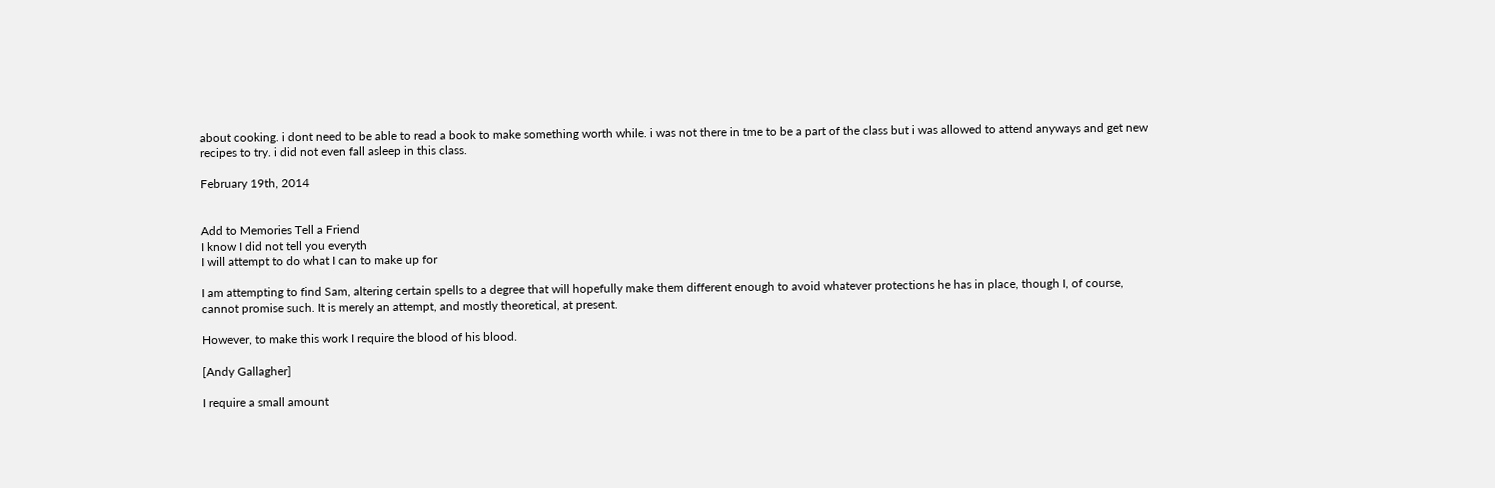about cooking. i dont need to be able to read a book to make something worth while. i was not there in tme to be a part of the class but i was allowed to attend anyways and get new recipes to try. i did not even fall asleep in this class.

February 19th, 2014


Add to Memories Tell a Friend
I know I did not tell you everyth
I will attempt to do what I can to make up for

I am attempting to find Sam, altering certain spells to a degree that will hopefully make them different enough to avoid whatever protections he has in place, though I, of course, cannot promise such. It is merely an attempt, and mostly theoretical, at present.

However, to make this work I require the blood of his blood.

[Andy Gallagher]

I require a small amount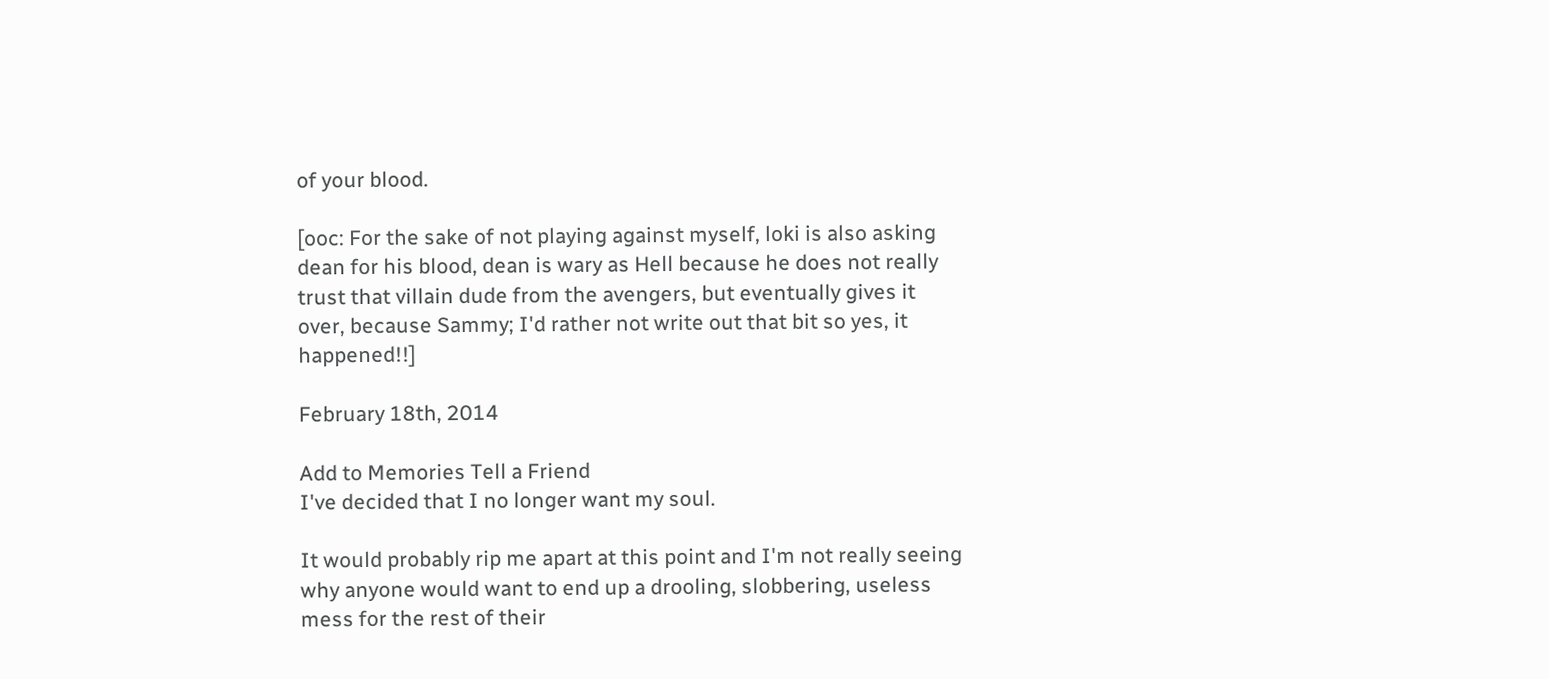of your blood.

[ooc: For the sake of not playing against myself, loki is also asking dean for his blood, dean is wary as Hell because he does not really trust that villain dude from the avengers, but eventually gives it over, because Sammy; I'd rather not write out that bit so yes, it happened!!]

February 18th, 2014

Add to Memories Tell a Friend
I've decided that I no longer want my soul.

It would probably rip me apart at this point and I'm not really seeing why anyone would want to end up a drooling, slobbering, useless mess for the rest of their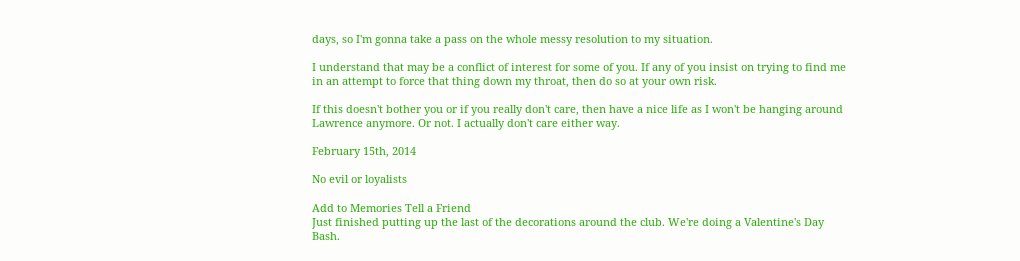days, so I'm gonna take a pass on the whole messy resolution to my situation.

I understand that may be a conflict of interest for some of you. If any of you insist on trying to find me in an attempt to force that thing down my throat, then do so at your own risk.

If this doesn't bother you or if you really don't care, then have a nice life as I won't be hanging around Lawrence anymore. Or not. I actually don't care either way.

February 15th, 2014

No evil or loyalists

Add to Memories Tell a Friend
Just finished putting up the last of the decorations around the club. We're doing a Valentine's Day Bash.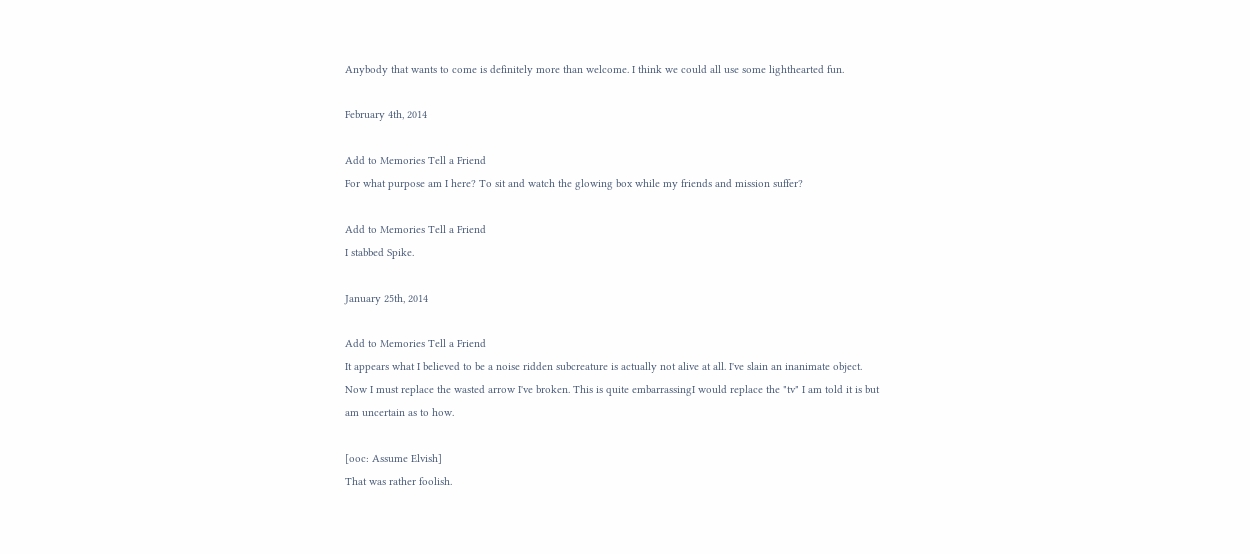Anybody that wants to come is definitely more than welcome. I think we could all use some lighthearted fun.

February 4th, 2014

Add to Memories Tell a Friend
For what purpose am I here? To sit and watch the glowing box while my friends and mission suffer?

Add to Memories Tell a Friend
I stabbed Spike.

January 25th, 2014

Add to Memories Tell a Friend
It appears what I believed to be a noise ridden subcreature is actually not alive at all. I've slain an inanimate object. Now I must replace the wasted arrow I've broken. This is quite embarrassingI would replace the "tv" I am told it is but am uncertain as to how.

[ooc: Assume Elvish]
That was rather foolish.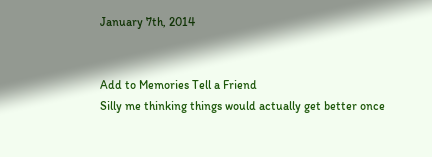January 7th, 2014


Add to Memories Tell a Friend
Silly me thinking things would actually get better once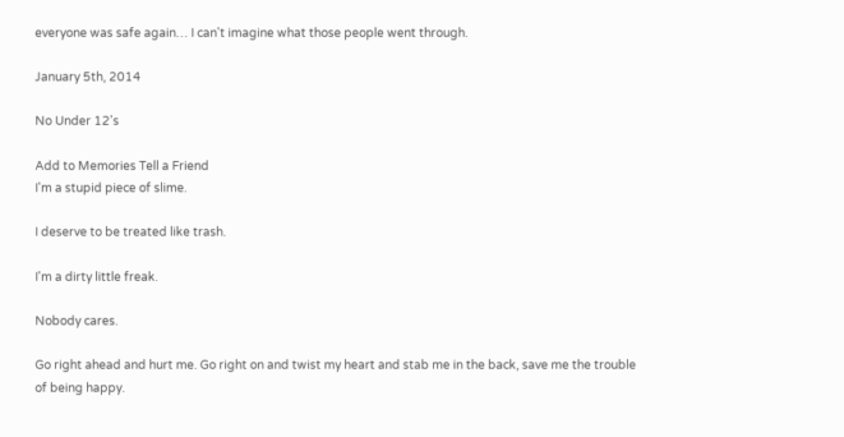everyone was safe again… I can't imagine what those people went through.

January 5th, 2014

No Under 12's

Add to Memories Tell a Friend
I'm a stupid piece of slime.

I deserve to be treated like trash.

I'm a dirty little freak.

Nobody cares.

Go right ahead and hurt me. Go right on and twist my heart and stab me in the back, save me the trouble of being happy.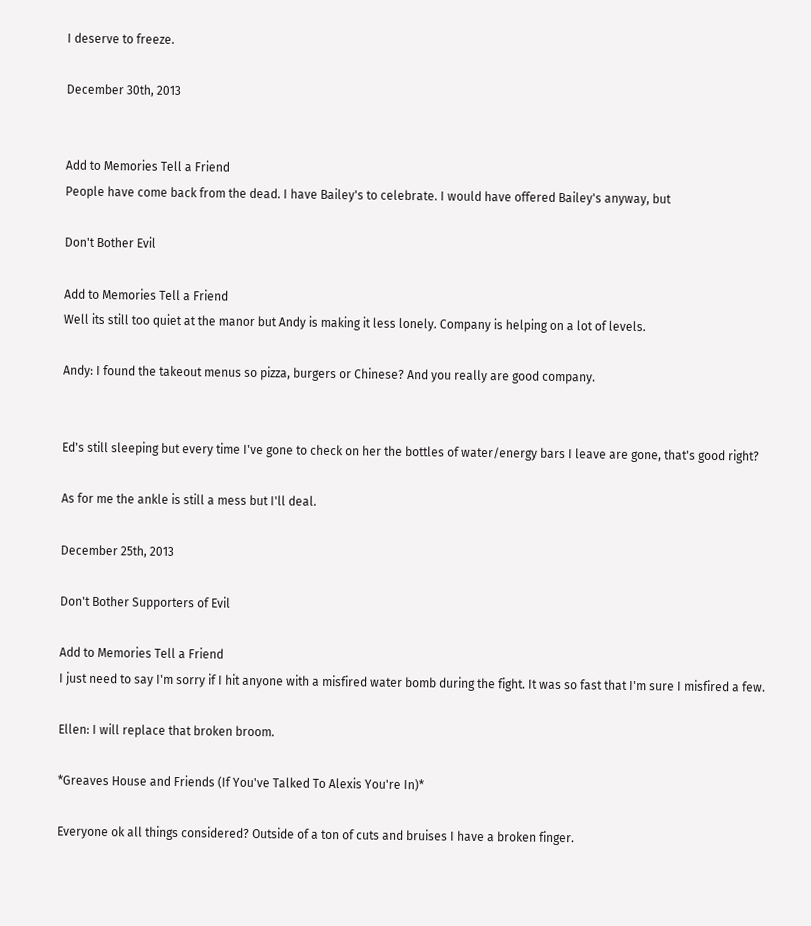I deserve to freeze.

December 30th, 2013


Add to Memories Tell a Friend
People have come back from the dead. I have Bailey's to celebrate. I would have offered Bailey's anyway, but

Don't Bother Evil

Add to Memories Tell a Friend
Well its still too quiet at the manor but Andy is making it less lonely. Company is helping on a lot of levels.

Andy: I found the takeout menus so pizza, burgers or Chinese? And you really are good company.


Ed's still sleeping but every time I've gone to check on her the bottles of water/energy bars I leave are gone, that's good right?

As for me the ankle is still a mess but I'll deal.

December 25th, 2013

Don't Bother Supporters of Evil

Add to Memories Tell a Friend
I just need to say I'm sorry if I hit anyone with a misfired water bomb during the fight. It was so fast that I'm sure I misfired a few.

Ellen: I will replace that broken broom.

*Greaves House and Friends (If You've Talked To Alexis You're In)*

Everyone ok all things considered? Outside of a ton of cuts and bruises I have a broken finger.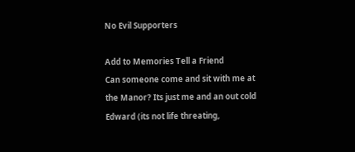No Evil Supporters

Add to Memories Tell a Friend
Can someone come and sit with me at the Manor? Its just me and an out cold Edward (its not life threating,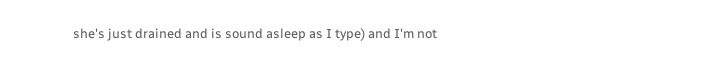she's just drained and is sound asleep as I type) and I'm not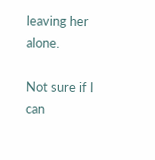leaving her alone.

Not sure if I can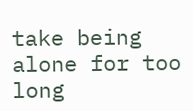take being alone for too long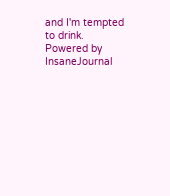and I'm tempted to drink.
Powered by InsaneJournal